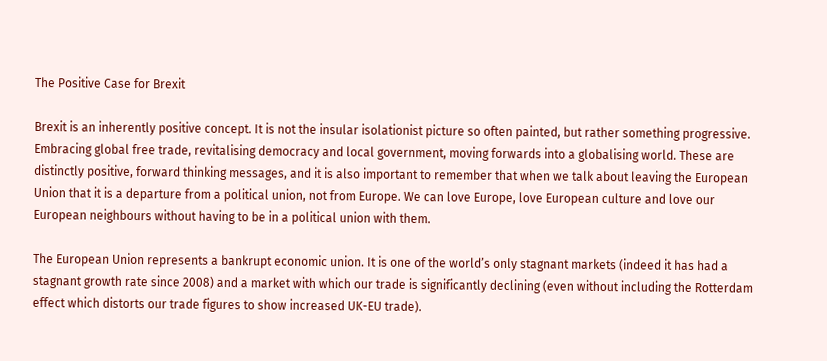The Positive Case for Brexit

Brexit is an inherently positive concept. It is not the insular isolationist picture so often painted, but rather something progressive. Embracing global free trade, revitalising democracy and local government, moving forwards into a globalising world. These are distinctly positive, forward thinking messages, and it is also important to remember that when we talk about leaving the European Union that it is a departure from a political union, not from Europe. We can love Europe, love European culture and love our European neighbours without having to be in a political union with them.

The European Union represents a bankrupt economic union. It is one of the world’s only stagnant markets (indeed it has had a stagnant growth rate since 2008) and a market with which our trade is significantly declining (even without including the Rotterdam effect which distorts our trade figures to show increased UK-EU trade).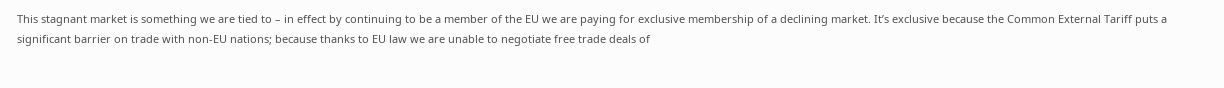This stagnant market is something we are tied to – in effect by continuing to be a member of the EU we are paying for exclusive membership of a declining market. It’s exclusive because the Common External Tariff puts a significant barrier on trade with non-EU nations; because thanks to EU law we are unable to negotiate free trade deals of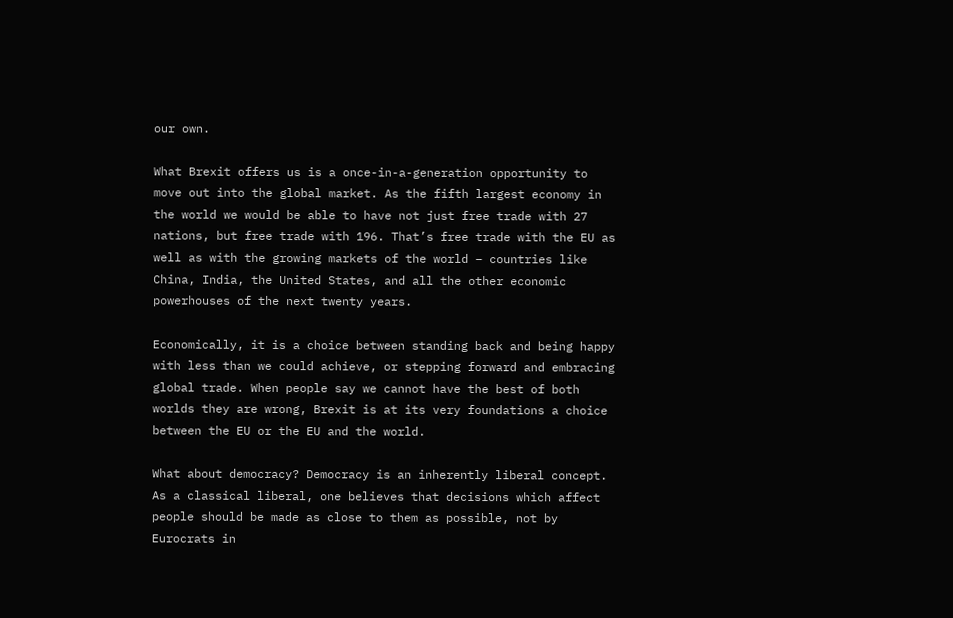our own.

What Brexit offers us is a once-in-a-generation opportunity to move out into the global market. As the fifth largest economy in the world we would be able to have not just free trade with 27 nations, but free trade with 196. That’s free trade with the EU as well as with the growing markets of the world – countries like China, India, the United States, and all the other economic powerhouses of the next twenty years.

Economically, it is a choice between standing back and being happy with less than we could achieve, or stepping forward and embracing global trade. When people say we cannot have the best of both worlds they are wrong, Brexit is at its very foundations a choice between the EU or the EU and the world.

What about democracy? Democracy is an inherently liberal concept. As a classical liberal, one believes that decisions which affect people should be made as close to them as possible, not by Eurocrats in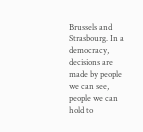Brussels and Strasbourg. In a democracy, decisions are made by people we can see, people we can hold to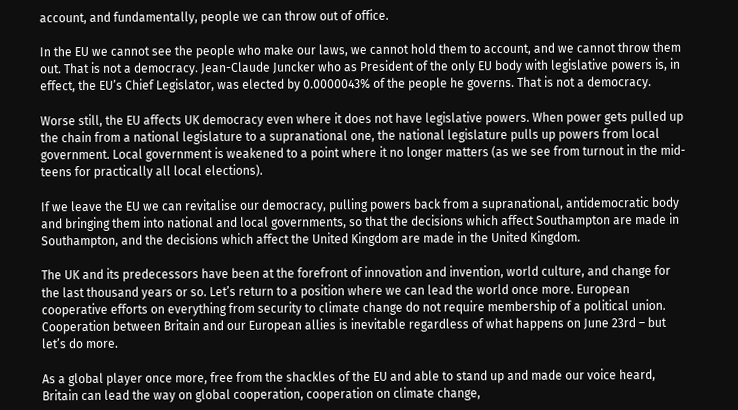account, and fundamentally, people we can throw out of office.

In the EU we cannot see the people who make our laws, we cannot hold them to account, and we cannot throw them out. That is not a democracy. Jean-Claude Juncker who as President of the only EU body with legislative powers is, in effect, the EU’s Chief Legislator, was elected by 0.0000043% of the people he governs. That is not a democracy.

Worse still, the EU affects UK democracy even where it does not have legislative powers. When power gets pulled up the chain from a national legislature to a supranational one, the national legislature pulls up powers from local government. Local government is weakened to a point where it no longer matters (as we see from turnout in the mid-teens for practically all local elections).

If we leave the EU we can revitalise our democracy, pulling powers back from a supranational, antidemocratic body and bringing them into national and local governments, so that the decisions which affect Southampton are made in Southampton, and the decisions which affect the United Kingdom are made in the United Kingdom.

The UK and its predecessors have been at the forefront of innovation and invention, world culture, and change for the last thousand years or so. Let’s return to a position where we can lead the world once more. European cooperative efforts on everything from security to climate change do not require membership of a political union. Cooperation between Britain and our European allies is inevitable regardless of what happens on June 23rd – but let’s do more.

As a global player once more, free from the shackles of the EU and able to stand up and made our voice heard, Britain can lead the way on global cooperation, cooperation on climate change,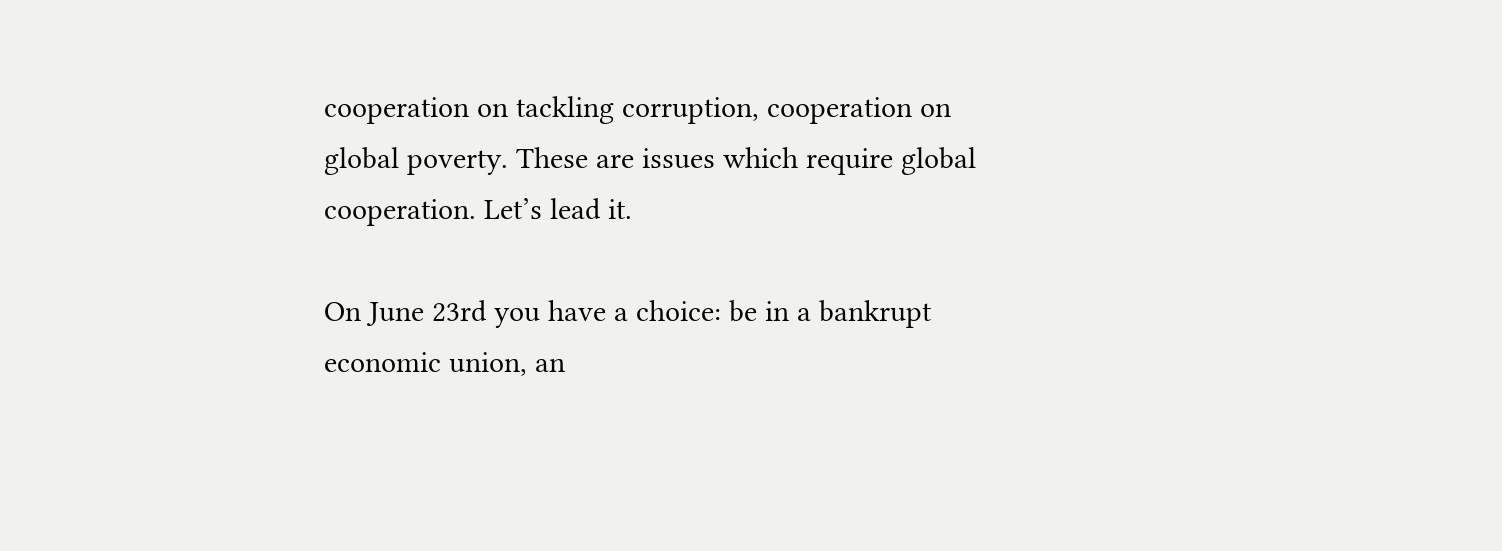cooperation on tackling corruption, cooperation on global poverty. These are issues which require global cooperation. Let’s lead it.

On June 23rd you have a choice: be in a bankrupt economic union, an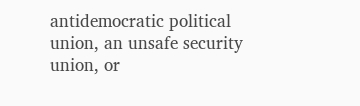antidemocratic political union, an unsafe security union, or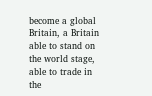become a global Britain, a Britain able to stand on the world stage, able to trade in the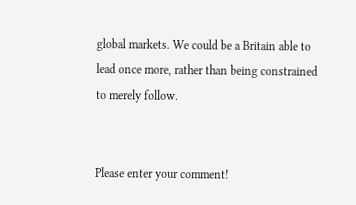global markets. We could be a Britain able to lead once more, rather than being constrained to merely follow.


Please enter your comment!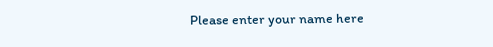Please enter your name here